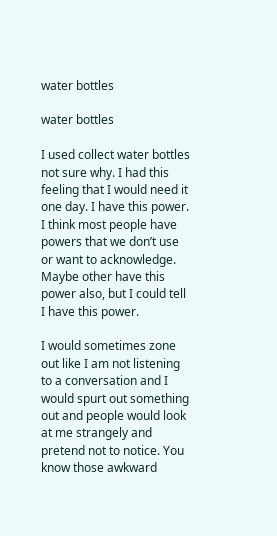water bottles

water bottles

I used collect water bottles not sure why. I had this feeling that I would need it one day. I have this power. I think most people have powers that we don’t use or want to acknowledge. Maybe other have this power also, but I could tell I have this power.

I would sometimes zone out like I am not listening to a conversation and I would spurt out something out and people would look at me strangely and pretend not to notice. You know those awkward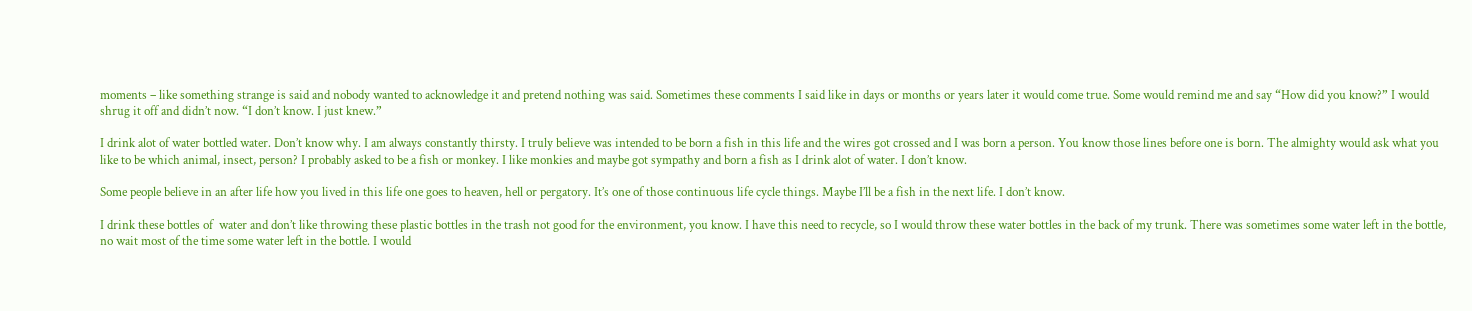moments – like something strange is said and nobody wanted to acknowledge it and pretend nothing was said. Sometimes these comments I said like in days or months or years later it would come true. Some would remind me and say “How did you know?” I would shrug it off and didn’t now. “I don’t know. I just knew.”

I drink alot of water bottled water. Don’t know why. I am always constantly thirsty. I truly believe was intended to be born a fish in this life and the wires got crossed and I was born a person. You know those lines before one is born. The almighty would ask what you like to be which animal, insect, person? I probably asked to be a fish or monkey. I like monkies and maybe got sympathy and born a fish as I drink alot of water. I don’t know.

Some people believe in an after life how you lived in this life one goes to heaven, hell or pergatory. It’s one of those continuous life cycle things. Maybe I’ll be a fish in the next life. I don’t know.

I drink these bottles of  water and don’t like throwing these plastic bottles in the trash not good for the environment, you know. I have this need to recycle, so I would throw these water bottles in the back of my trunk. There was sometimes some water left in the bottle, no wait most of the time some water left in the bottle. I would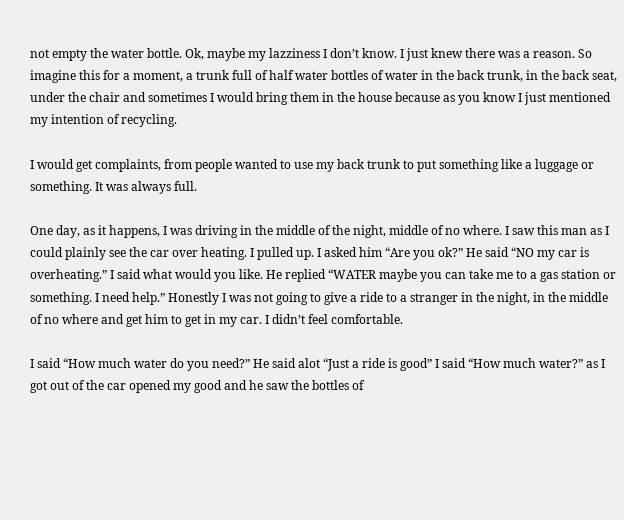not empty the water bottle. Ok, maybe my lazziness I don’t know. I just knew there was a reason. So imagine this for a moment, a trunk full of half water bottles of water in the back trunk, in the back seat, under the chair and sometimes I would bring them in the house because as you know I just mentioned my intention of recycling.

I would get complaints, from people wanted to use my back trunk to put something like a luggage or something. It was always full.

One day, as it happens, I was driving in the middle of the night, middle of no where. I saw this man as I could plainly see the car over heating. I pulled up. I asked him “Are you ok?” He said “NO my car is overheating.” I said what would you like. He replied “WATER maybe you can take me to a gas station or something. I need help.” Honestly I was not going to give a ride to a stranger in the night, in the middle of no where and get him to get in my car. I didn’t feel comfortable.

I said “How much water do you need?” He said alot “Just a ride is good” I said “How much water?” as I got out of the car opened my good and he saw the bottles of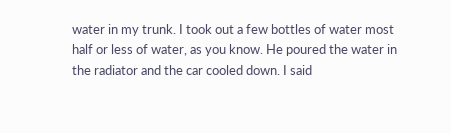water in my trunk. I took out a few bottles of water most half or less of water, as you know. He poured the water in the radiator and the car cooled down. I said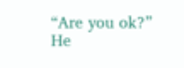“Are you ok?” He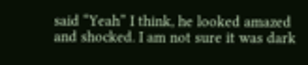said “Yeah” I think, he looked amazed and shocked. I am not sure it was dark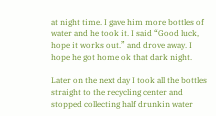at night time. I gave him more bottles of water and he took it. I said “Good luck, hope it works out.” and drove away. I hope he got home ok that dark night.

Later on the next day I took all the bottles straight to the recycling center and stopped collecting half drunkin water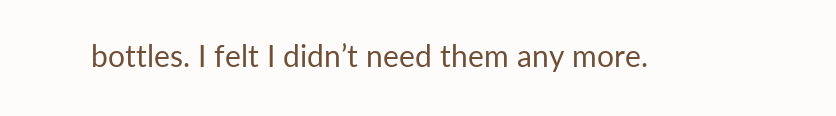bottles. I felt I didn’t need them any more.